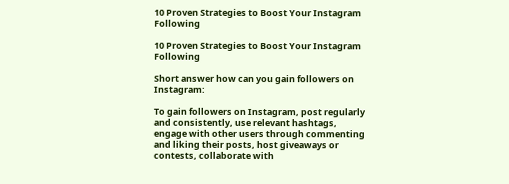10 Proven Strategies to Boost Your Instagram Following

10 Proven Strategies to Boost Your Instagram Following

Short answer how can you gain followers on Instagram:

To gain followers on Instagram, post regularly and consistently, use relevant hashtags, engage with other users through commenting and liking their posts, host giveaways or contests, collaborate with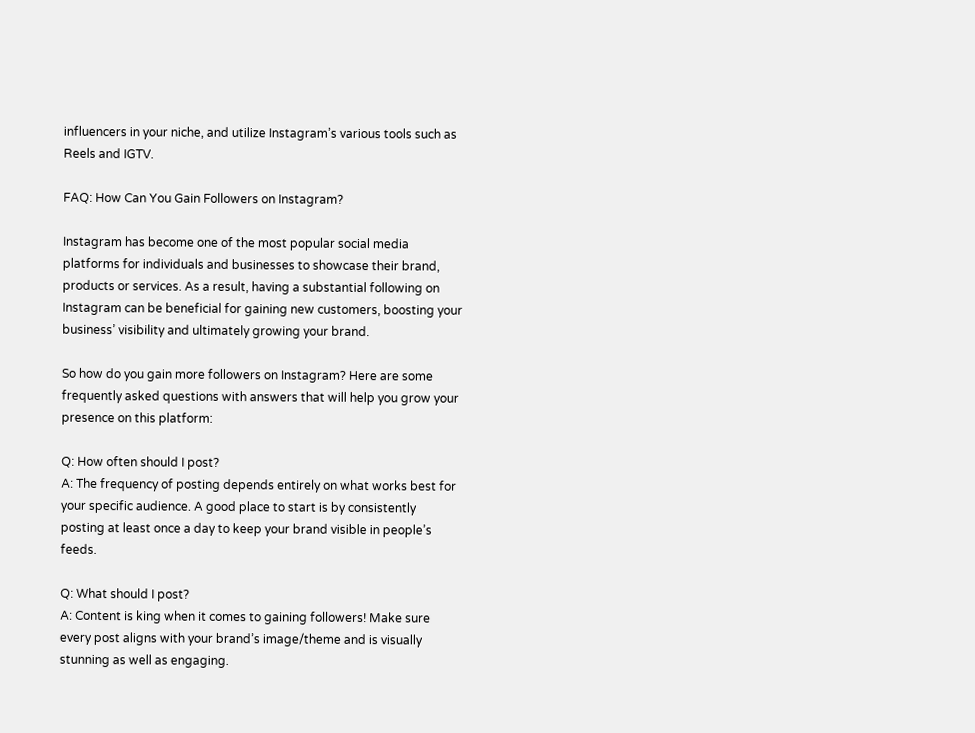influencers in your niche, and utilize Instagram’s various tools such as Reels and IGTV.

FAQ: How Can You Gain Followers on Instagram?

Instagram has become one of the most popular social media platforms for individuals and businesses to showcase their brand, products or services. As a result, having a substantial following on Instagram can be beneficial for gaining new customers, boosting your business’ visibility and ultimately growing your brand.

So how do you gain more followers on Instagram? Here are some frequently asked questions with answers that will help you grow your presence on this platform:

Q: How often should I post?
A: The frequency of posting depends entirely on what works best for your specific audience. A good place to start is by consistently posting at least once a day to keep your brand visible in people’s feeds.

Q: What should I post?
A: Content is king when it comes to gaining followers! Make sure every post aligns with your brand’s image/theme and is visually stunning as well as engaging.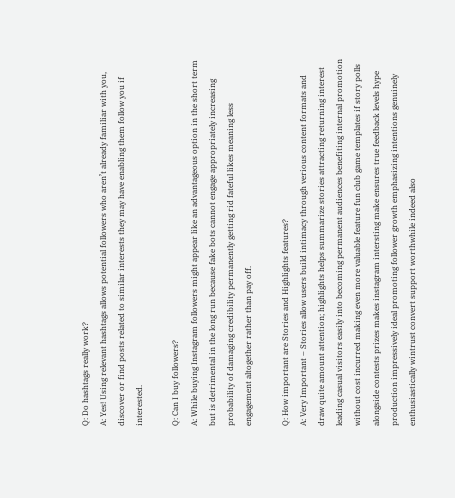Q: Do hashtags really work?
A: Yes! Using relevant hashtags allows potential followers who aren’t already familiar with you, discover or find posts related to similar interests they may have enabling them follow you if interested.

Q: Can I buy followers?
A: While buying Instagram followers might appear like an advantageous option in the short term but is detrimental in the long run because fake bots cannot engage appropriately increasing probability of damaging credibility permanently getting rid fateful likes meaning less engagement altogether rather than pay off.

Q: How important are Stories and Highlights features?
A: Very Important – Stories allow users build intimacy through verious content formats and draw quite amount attention; highlights helps summarize stories attracting returning interest leading casual visitors easily into becoming permanent audiences benefiting internal promotion without cost incurred making even more valuable feature fun club game templates if story polls alongside contests prizes makes instagram intersting make ensures true feedback levels hype production impressively ideal promoting follower growth emphasizing intentions genuinely enthusiastically wintrust convert support worthwhile indeed also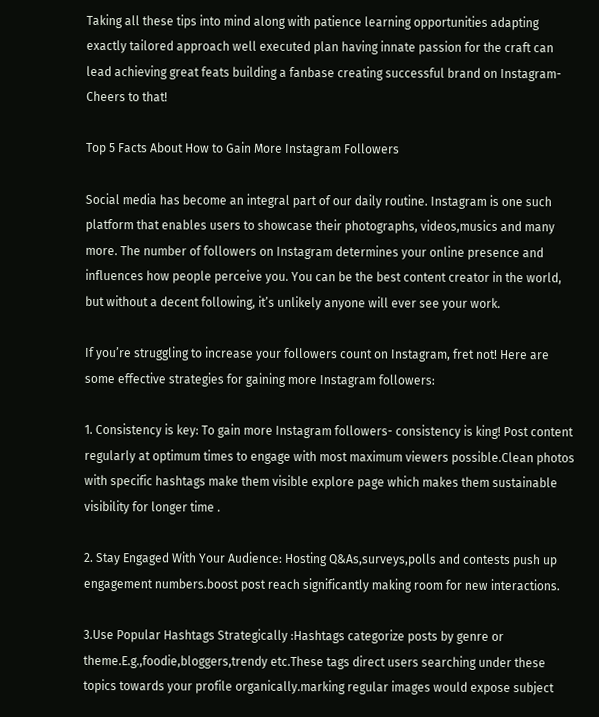Taking all these tips into mind along with patience learning opportunities adapting exactly tailored approach well executed plan having innate passion for the craft can lead achieving great feats building a fanbase creating successful brand on Instagram- Cheers to that!

Top 5 Facts About How to Gain More Instagram Followers

Social media has become an integral part of our daily routine. Instagram is one such platform that enables users to showcase their photographs, videos,musics and many more. The number of followers on Instagram determines your online presence and influences how people perceive you. You can be the best content creator in the world, but without a decent following, it’s unlikely anyone will ever see your work.

If you’re struggling to increase your followers count on Instagram, fret not! Here are some effective strategies for gaining more Instagram followers:

1. Consistency is key: To gain more Instagram followers- consistency is king! Post content regularly at optimum times to engage with most maximum viewers possible.Clean photos with specific hashtags make them visible explore page which makes them sustainable visibility for longer time .

2. Stay Engaged With Your Audience: Hosting Q&As,surveys,polls and contests push up engagement numbers.boost post reach significantly making room for new interactions.

3.Use Popular Hashtags Strategically :Hashtags categorize posts by genre or theme.E.g.,foodie,bloggers,trendy etc.These tags direct users searching under these topics towards your profile organically.marking regular images would expose subject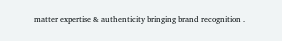matter expertise & authenticity bringing brand recognition .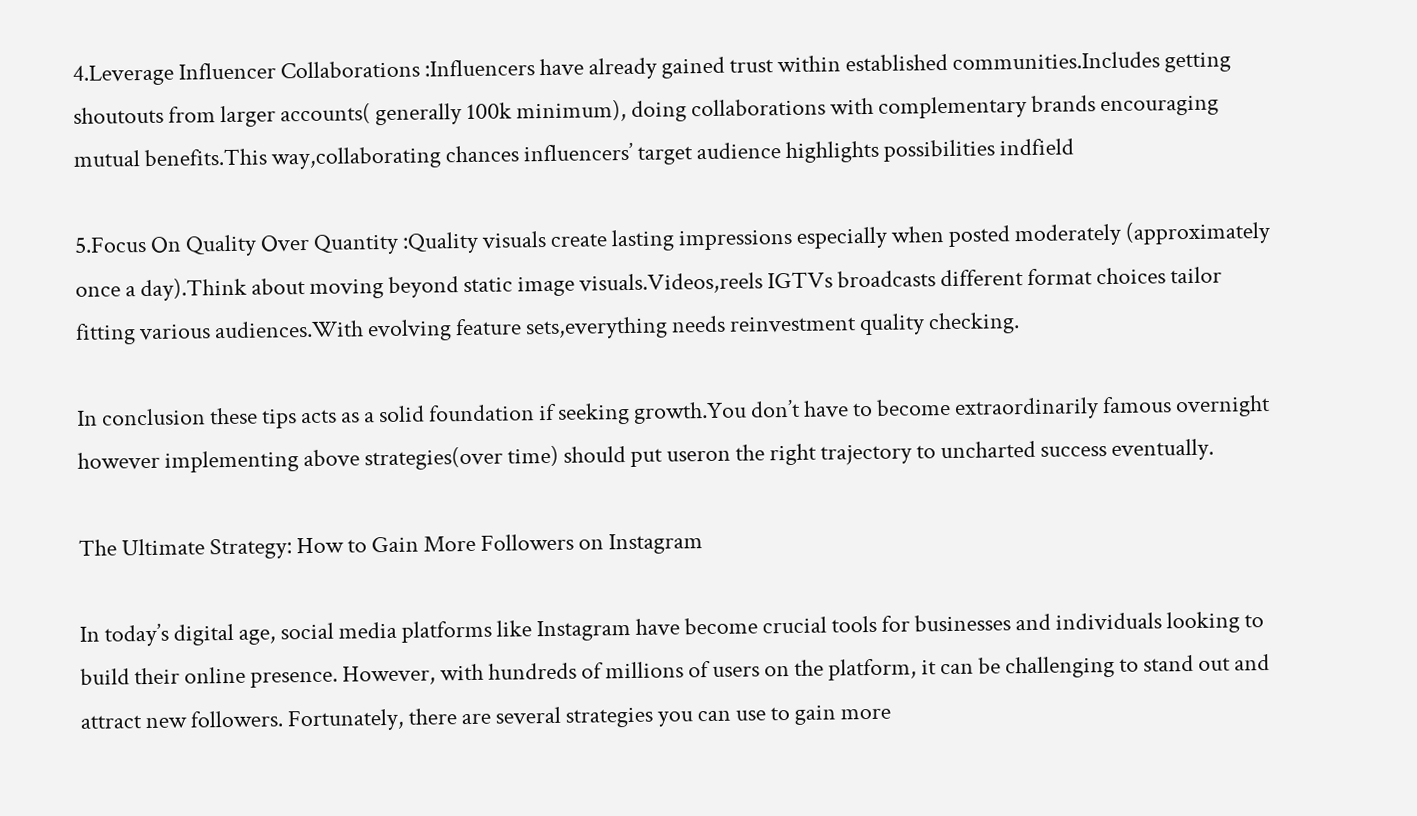4.Leverage Influencer Collaborations :Influencers have already gained trust within established communities.Includes getting shoutouts from larger accounts( generally 100k minimum), doing collaborations with complementary brands encouraging mutual benefits.This way,collaborating chances influencers’ target audience highlights possibilities indfield

5.Focus On Quality Over Quantity :Quality visuals create lasting impressions especially when posted moderately (approximately once a day).Think about moving beyond static image visuals.Videos,reels IGTVs broadcasts different format choices tailor fitting various audiences.With evolving feature sets,everything needs reinvestment quality checking.

In conclusion these tips acts as a solid foundation if seeking growth.You don’t have to become extraordinarily famous overnight however implementing above strategies(over time) should put useron the right trajectory to uncharted success eventually.

The Ultimate Strategy: How to Gain More Followers on Instagram

In today’s digital age, social media platforms like Instagram have become crucial tools for businesses and individuals looking to build their online presence. However, with hundreds of millions of users on the platform, it can be challenging to stand out and attract new followers. Fortunately, there are several strategies you can use to gain more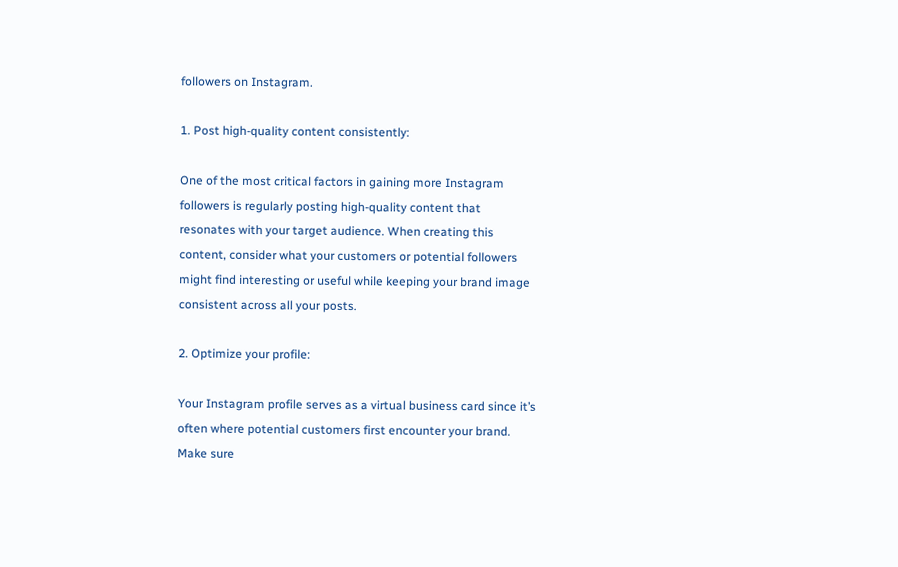followers on Instagram.

1. Post high-quality content consistently:

One of the most critical factors in gaining more Instagram followers is regularly posting high-quality content that resonates with your target audience. When creating this content, consider what your customers or potential followers might find interesting or useful while keeping your brand image consistent across all your posts.

2. Optimize your profile:

Your Instagram profile serves as a virtual business card since it’s often where potential customers first encounter your brand. Make sure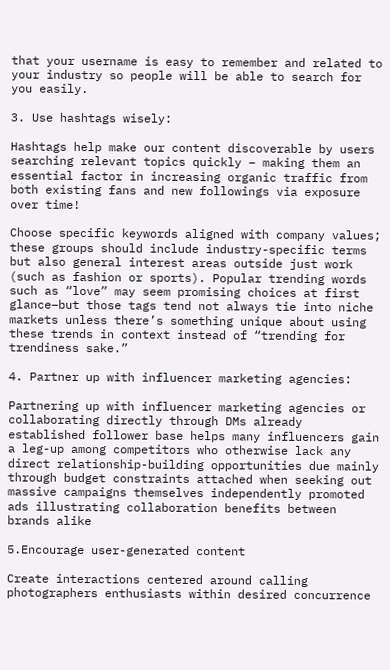that your username is easy to remember and related to your industry so people will be able to search for you easily.

3. Use hashtags wisely:

Hashtags help make our content discoverable by users searching relevant topics quickly – making them an essential factor in increasing organic traffic from both existing fans and new followings via exposure over time!

Choose specific keywords aligned with company values; these groups should include industry-specific terms but also general interest areas outside just work (such as fashion or sports). Popular trending words such as “love” may seem promising choices at first glance–but those tags tend not always tie into niche markets unless there’s something unique about using these trends in context instead of “trending for trendiness sake.”

4. Partner up with influencer marketing agencies:

Partnering up with influencer marketing agencies or collaborating directly through DMs already established follower base helps many influencers gain a leg-up among competitors who otherwise lack any direct relationship-building opportunities due mainly through budget constraints attached when seeking out massive campaigns themselves independently promoted ads illustrating collaboration benefits between brands alike

5.Encourage user-generated content

Create interactions centered around calling photographers enthusiasts within desired concurrence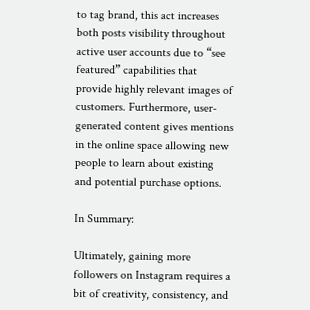to tag brand, this act increases both posts visibility throughout active user accounts due to “see featured” capabilities that provide highly relevant images of customers. Furthermore, user-generated content gives mentions in the online space allowing new people to learn about existing and potential purchase options.

In Summary:

Ultimately, gaining more followers on Instagram requires a bit of creativity, consistency, and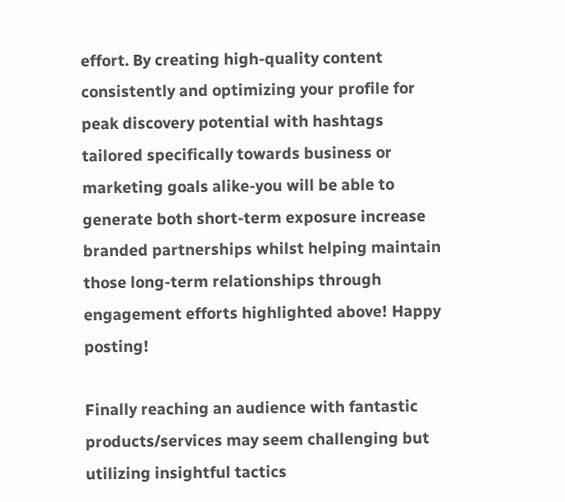effort. By creating high-quality content consistently and optimizing your profile for peak discovery potential with hashtags tailored specifically towards business or marketing goals alike-you will be able to generate both short‐term exposure increase branded partnerships whilst helping maintain those long-term relationships through engagement efforts highlighted above! Happy posting!

Finally reaching an audience with fantastic products/services may seem challenging but utilizing insightful tactics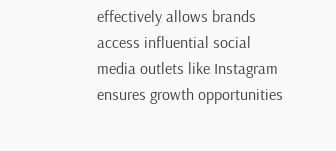effectively allows brands access influential social media outlets like Instagram ensures growth opportunities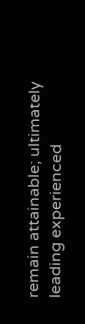remain attainable; ultimately leading experienced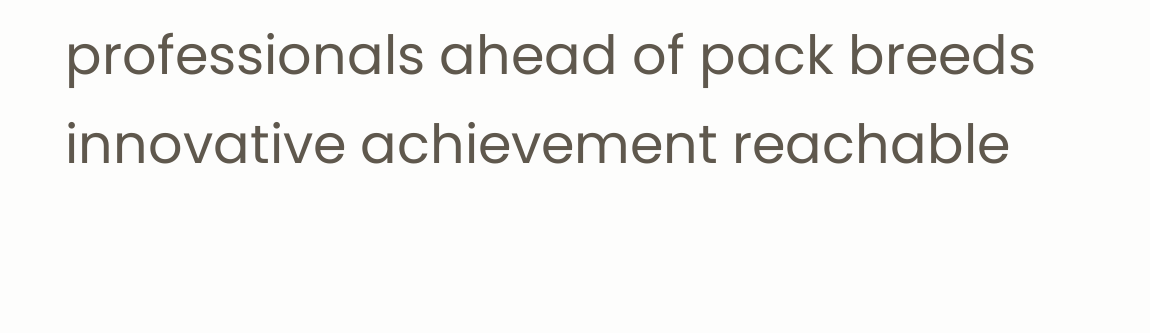professionals ahead of pack breeds innovative achievement reachable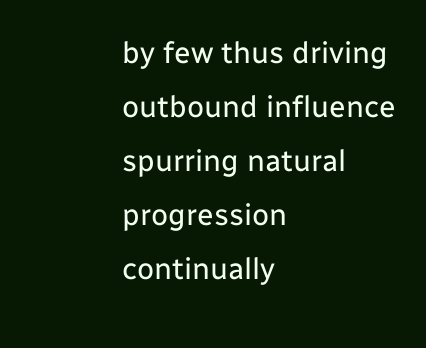by few thus driving outbound influence spurring natural progression continually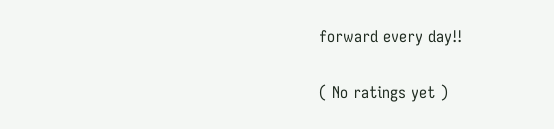forward every day!!

( No ratings yet )